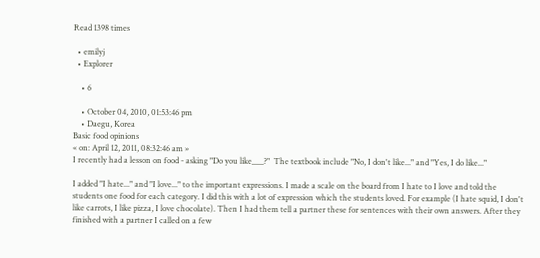Read 1398 times

  • emilyj
  • Explorer

    • 6

    • October 04, 2010, 01:53:46 pm
    • Daegu, Korea
Basic food opinions
« on: April 12, 2011, 08:32:46 am »
I recently had a lesson on food - asking "Do you like___?"  The textbook include "No, I don't like..." and "Yes, I do like..."

I added "I hate..." and "I love..." to the important expressions. I made a scale on the board from I hate to I love and told the students one food for each category. I did this with a lot of expression which the students loved. For example (I hate squid, I don't like carrots, I like pizza, I love chocolate). Then I had them tell a partner these for sentences with their own answers. After they finished with a partner I called on a few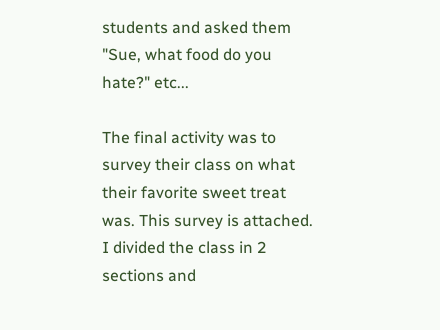students and asked them "Sue, what food do you hate?" etc...

The final activity was to survey their class on what their favorite sweet treat was. This survey is attached. I divided the class in 2 sections and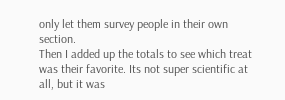only let them survey people in their own section.
Then I added up the totals to see which treat was their favorite. Its not super scientific at all, but it was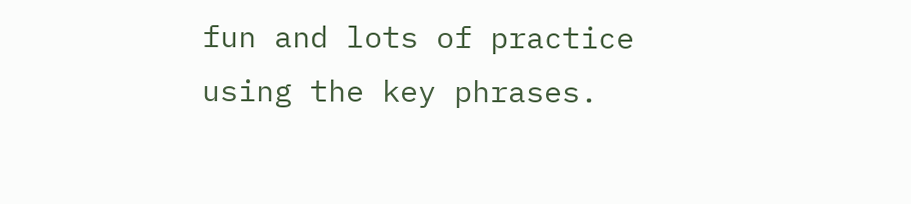fun and lots of practice using the key phrases.